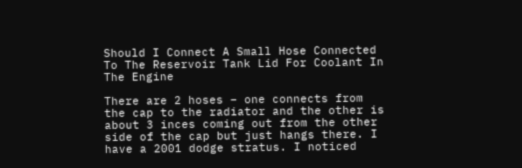Should I Connect A Small Hose Connected To The Reservoir Tank Lid For Coolant In The Engine

There are 2 hoses – one connects from the cap to the radiator and the other is about 3 inces coming out from the other side of the cap but just hangs there. I have a 2001 dodge stratus. I noticed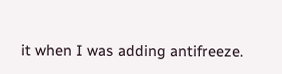it when I was adding antifreeze.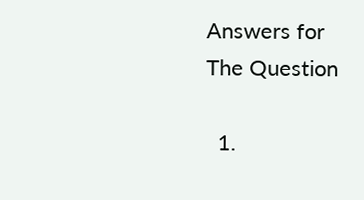Answers for The Question

  1.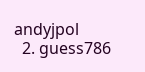andyjpol
  2. guess786